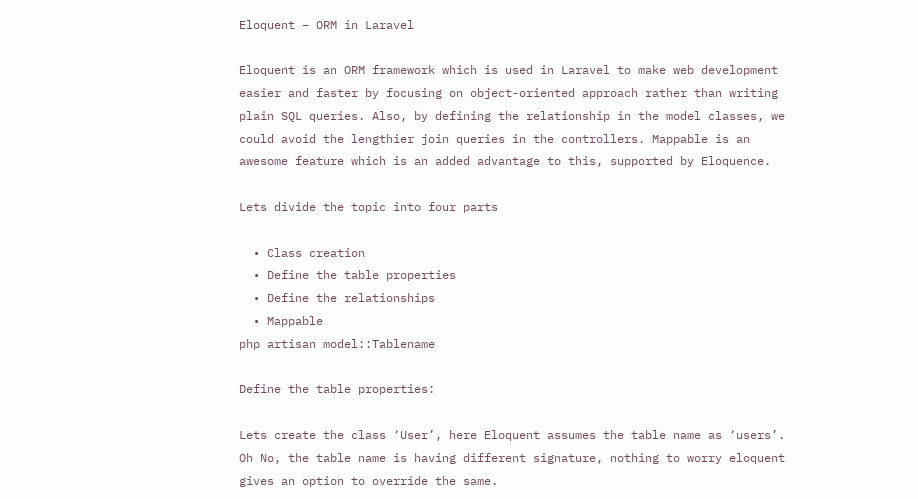Eloquent – ORM in Laravel

Eloquent is an ORM framework which is used in Laravel to make web development easier and faster by focusing on object-oriented approach rather than writing plain SQL queries. Also, by defining the relationship in the model classes, we could avoid the lengthier join queries in the controllers. Mappable is an awesome feature which is an added advantage to this, supported by Eloquence.

Lets divide the topic into four parts

  • Class creation
  • Define the table properties
  • Define the relationships
  • Mappable
php artisan model::Tablename

Define the table properties:

Lets create the class ‘User’, here Eloquent assumes the table name as ‘users’. Oh No, the table name is having different signature, nothing to worry eloquent gives an option to override the same.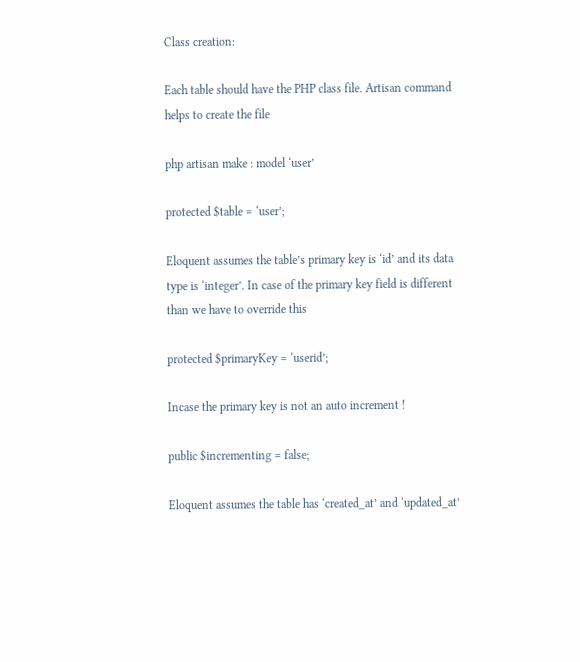Class creation:

Each table should have the PHP class file. Artisan command helps to create the file

php artisan make : model ‘user’

protected $table = ‘user’;

Eloquent assumes the table’s primary key is ‘id’ and its data type is ‘integer’. In case of the primary key field is different than we have to override this

protected $primaryKey = ‘userid’;

Incase the primary key is not an auto increment !

public $incrementing = false;

Eloquent assumes the table has ‘created_at’ and ‘updated_at’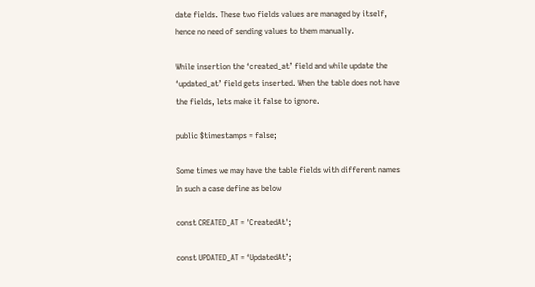date fields. These two fields values are managed by itself, hence no need of sending values to them manually.

While insertion the ‘created_at’ field and while update the ‘updated_at’ field gets inserted. When the table does not have the fields, lets make it false to ignore.

public $timestamps = false;

Some times we may have the table fields with different names In such a case define as below

const CREATED_AT = 'CreatedAt';

const UPDATED_AT = ‘UpdatedAt’;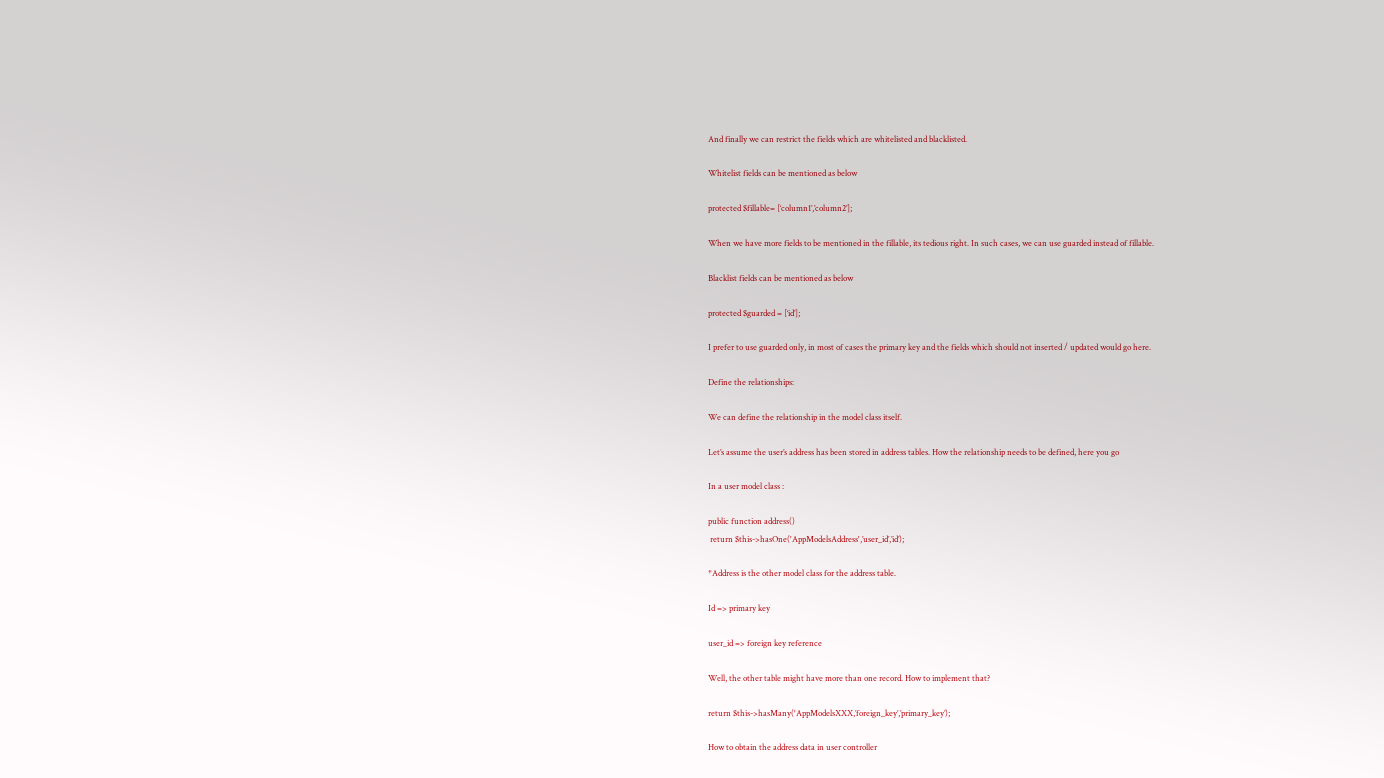And finally we can restrict the fields which are whitelisted and blacklisted.

Whitelist fields can be mentioned as below

protected $fillable= [‘column1’,’column2’];

When we have more fields to be mentioned in the fillable, its tedious right. In such cases, we can use guarded instead of fillable.

Blacklist fields can be mentioned as below

protected $guarded = [‘id’];

I prefer to use guarded only, in most of cases the primary key and the fields which should not inserted / updated would go here.

Define the relationships:

We can define the relationship in the model class itself.

Let’s assume the user’s address has been stored in address tables. How the relationship needs to be defined, here you go

In a user model class :

public function address()
 return $this->hasOne('AppModelsAddress',’user_id’,’id’);

*Address is the other model class for the address table.

Id => primary key

user_id => foreign key reference

Well, the other table might have more than one record. How to implement that?

return $this->hasMany('AppModelsXXX,’foreign_key’,’primary_key’);

How to obtain the address data in user controller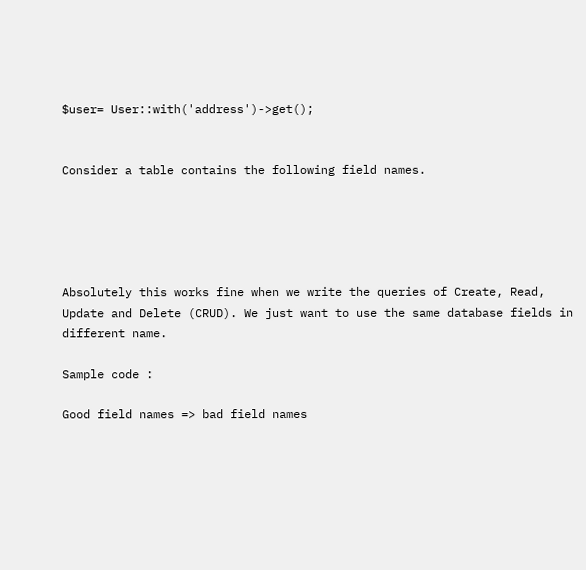$user= User::with('address')->get();


Consider a table contains the following field names.





Absolutely this works fine when we write the queries of Create, Read, Update and Delete (CRUD). We just want to use the same database fields in different name.

Sample code :

Good field names => bad field names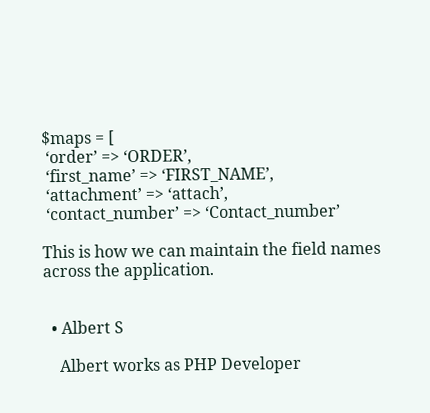$maps = [
 ‘order’ => ‘ORDER’,
 ‘first_name’ => ‘FIRST_NAME’,
 ‘attachment’ => ‘attach’,
 ‘contact_number’ => ‘Contact_number’

This is how we can maintain the field names across the application.


  • Albert S

    Albert works as PHP Developer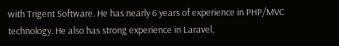with Trigent Software. He has nearly 6 years of experience in PHP/MVC technology. He also has strong experience in Laravel,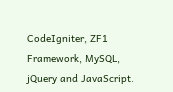CodeIgniter, ZF1 Framework, MySQL, jQuery and JavaScript.